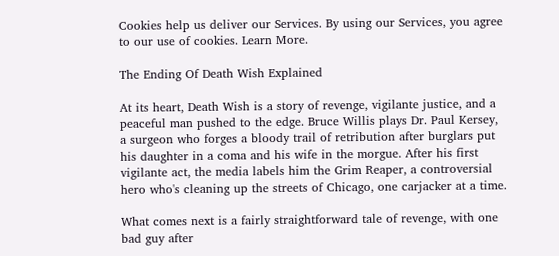Cookies help us deliver our Services. By using our Services, you agree to our use of cookies. Learn More.

The Ending Of Death Wish Explained

At its heart, Death Wish is a story of revenge, vigilante justice, and a peaceful man pushed to the edge. Bruce Willis plays Dr. Paul Kersey, a surgeon who forges a bloody trail of retribution after burglars put his daughter in a coma and his wife in the morgue. After his first vigilante act, the media labels him the Grim Reaper, a controversial hero who's cleaning up the streets of Chicago, one carjacker at a time.

What comes next is a fairly straightforward tale of revenge, with one bad guy after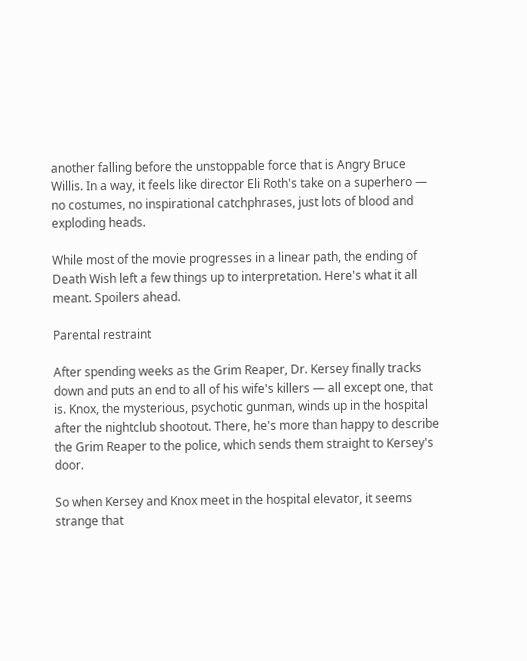another falling before the unstoppable force that is Angry Bruce Willis. In a way, it feels like director Eli Roth's take on a superhero — no costumes, no inspirational catchphrases, just lots of blood and exploding heads.

While most of the movie progresses in a linear path, the ending of Death Wish left a few things up to interpretation. Here's what it all meant. Spoilers ahead.

Parental restraint

After spending weeks as the Grim Reaper, Dr. Kersey finally tracks down and puts an end to all of his wife's killers — all except one, that is. Knox, the mysterious, psychotic gunman, winds up in the hospital after the nightclub shootout. There, he's more than happy to describe the Grim Reaper to the police, which sends them straight to Kersey's door.

So when Kersey and Knox meet in the hospital elevator, it seems strange that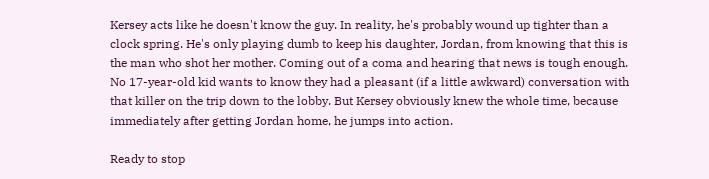Kersey acts like he doesn't know the guy. In reality, he's probably wound up tighter than a clock spring. He's only playing dumb to keep his daughter, Jordan, from knowing that this is the man who shot her mother. Coming out of a coma and hearing that news is tough enough. No 17-year-old kid wants to know they had a pleasant (if a little awkward) conversation with that killer on the trip down to the lobby. But Kersey obviously knew the whole time, because immediately after getting Jordan home, he jumps into action.

Ready to stop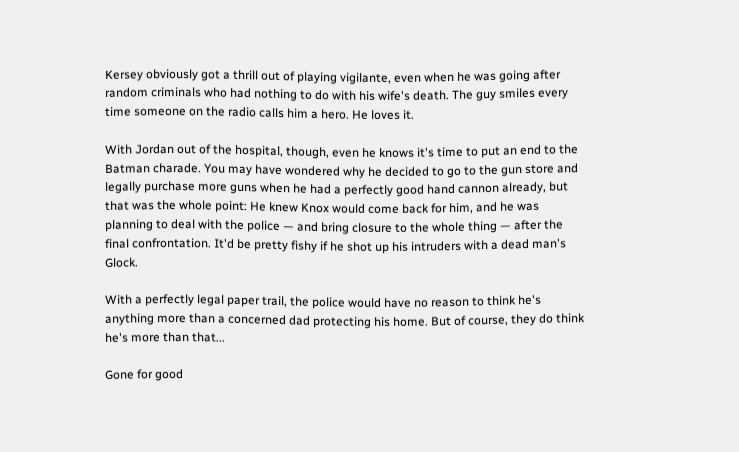Kersey obviously got a thrill out of playing vigilante, even when he was going after random criminals who had nothing to do with his wife's death. The guy smiles every time someone on the radio calls him a hero. He loves it.

With Jordan out of the hospital, though, even he knows it's time to put an end to the Batman charade. You may have wondered why he decided to go to the gun store and legally purchase more guns when he had a perfectly good hand cannon already, but that was the whole point: He knew Knox would come back for him, and he was planning to deal with the police — and bring closure to the whole thing — after the final confrontation. It'd be pretty fishy if he shot up his intruders with a dead man's Glock.

With a perfectly legal paper trail, the police would have no reason to think he's anything more than a concerned dad protecting his home. But of course, they do think he's more than that...

Gone for good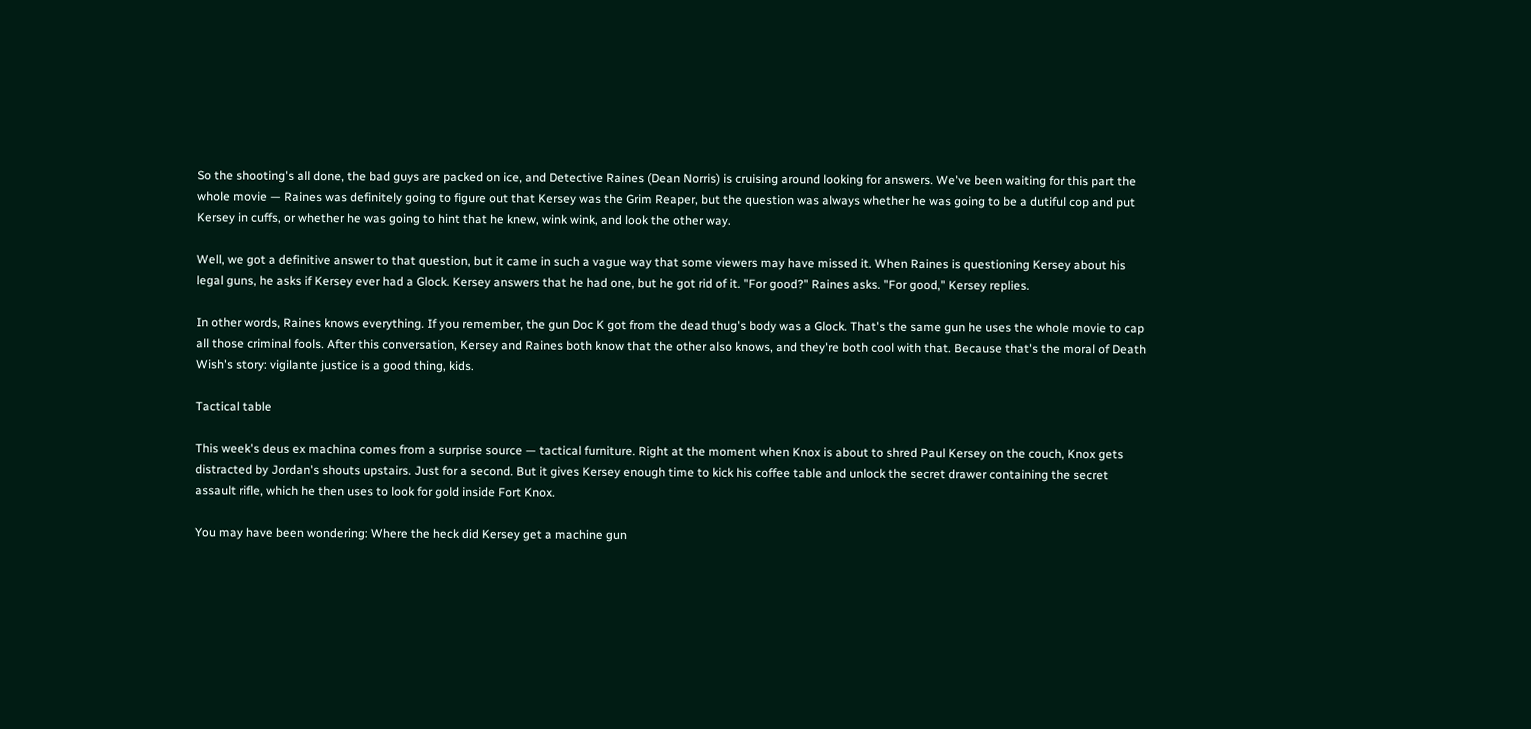So the shooting's all done, the bad guys are packed on ice, and Detective Raines (Dean Norris) is cruising around looking for answers. We've been waiting for this part the whole movie — Raines was definitely going to figure out that Kersey was the Grim Reaper, but the question was always whether he was going to be a dutiful cop and put Kersey in cuffs, or whether he was going to hint that he knew, wink wink, and look the other way.

Well, we got a definitive answer to that question, but it came in such a vague way that some viewers may have missed it. When Raines is questioning Kersey about his legal guns, he asks if Kersey ever had a Glock. Kersey answers that he had one, but he got rid of it. "For good?" Raines asks. "For good," Kersey replies.

In other words, Raines knows everything. If you remember, the gun Doc K got from the dead thug's body was a Glock. That's the same gun he uses the whole movie to cap all those criminal fools. After this conversation, Kersey and Raines both know that the other also knows, and they're both cool with that. Because that's the moral of Death Wish's story: vigilante justice is a good thing, kids.

Tactical table

This week's deus ex machina comes from a surprise source — tactical furniture. Right at the moment when Knox is about to shred Paul Kersey on the couch, Knox gets distracted by Jordan's shouts upstairs. Just for a second. But it gives Kersey enough time to kick his coffee table and unlock the secret drawer containing the secret assault rifle, which he then uses to look for gold inside Fort Knox.

You may have been wondering: Where the heck did Kersey get a machine gun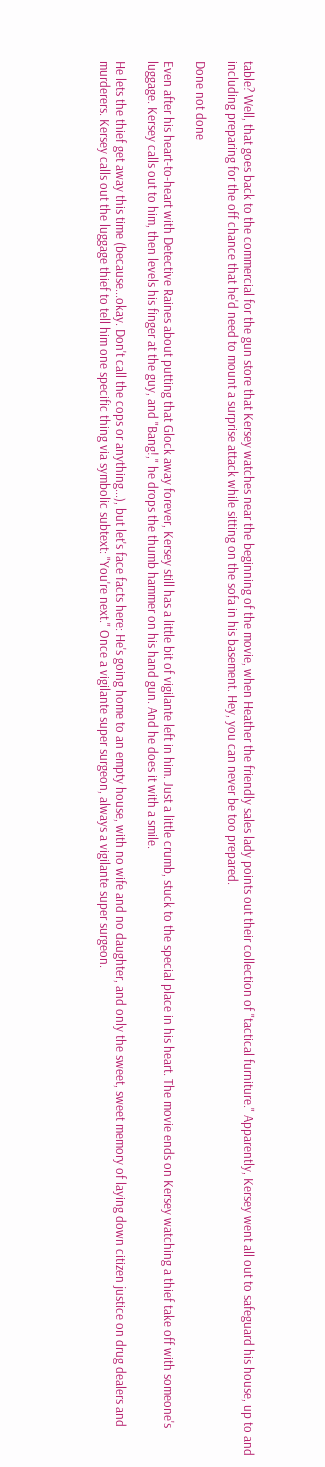table? Well, that goes back to the commercial for the gun store that Kersey watches near the beginning of the movie, when Heather the friendly sales lady points out their collection of "tactical furniture." Apparently, Kersey went all out to safeguard his house, up to and including preparing for the off chance that he'd need to mount a surprise attack while sitting on the sofa in his basement. Hey, you can never be too prepared.

Done not done

Even after his heart-to-heart with Detective Raines about putting that Glock away forever, Kersey still has a little bit of vigilante left in him. Just a little crumb, stuck to the special place in his heart. The movie ends on Kersey watching a thief take off with someone's luggage. Kersey calls out to him, then levels his finger at the guy, and "Bang!," he drops the thumb hammer on his hand gun. And he does it with a smile.

He lets the thief get away this time (because...okay. Don't call the cops or anything...), but let's face facts here: He's going home to an empty house, with no wife and no daughter, and only the sweet, sweet memory of laying down citizen justice on drug dealers and murderers. Kersey calls out the luggage thief to tell him one specific thing via symbolic subtext: "You're next." Once a vigilante super surgeon, always a vigilante super surgeon.